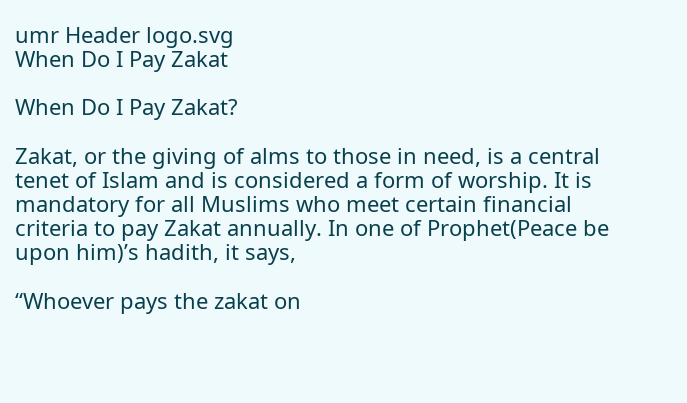umr Header logo.svg
When Do I Pay Zakat

When Do I Pay Zakat?

Zakat, or the giving of alms to those in need, is a central tenet of Islam and is considered a form of worship. It is mandatory for all Muslims who meet certain financial criteria to pay Zakat annually. In one of Prophet(Peace be upon him)’s hadith, it says,

“Whoever pays the zakat on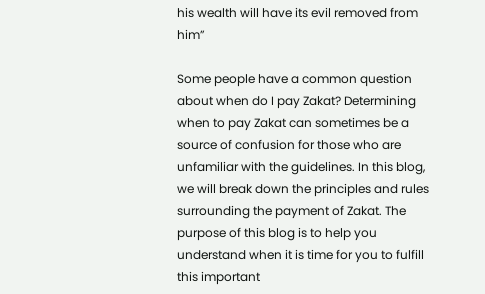his wealth will have its evil removed from him”

Some people have a common question about when do I pay Zakat? Determining when to pay Zakat can sometimes be a source of confusion for those who are unfamiliar with the guidelines. In this blog, we will break down the principles and rules surrounding the payment of Zakat. The purpose of this blog is to help you understand when it is time for you to fulfill this important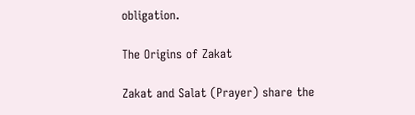obligation.

The Origins of Zakat

Zakat and Salat (Prayer) share the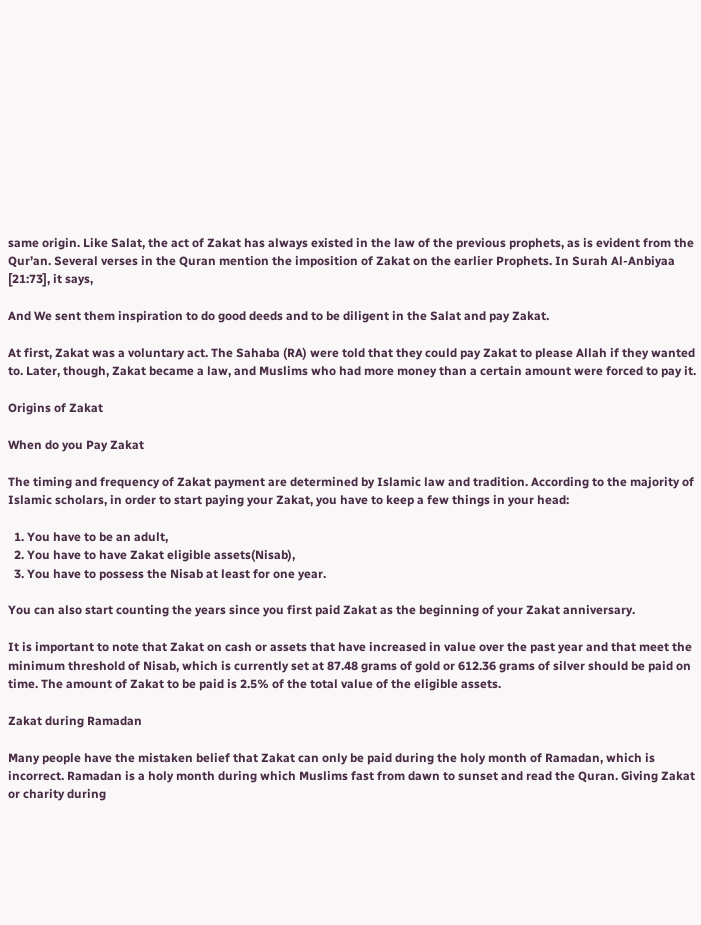same origin. Like Salat, the act of Zakat has always existed in the law of the previous prophets, as is evident from the Qur’an. Several verses in the Quran mention the imposition of Zakat on the earlier Prophets. In Surah Al-Anbiyaa [21:73], it says,

And We sent them inspiration to do good deeds and to be diligent in the Salat and pay Zakat.

At first, Zakat was a voluntary act. The Sahaba (RA) were told that they could pay Zakat to please Allah if they wanted to. Later, though, Zakat became a law, and Muslims who had more money than a certain amount were forced to pay it.

Origins of Zakat

When do you Pay Zakat

The timing and frequency of Zakat payment are determined by Islamic law and tradition. According to the majority of Islamic scholars, in order to start paying your Zakat, you have to keep a few things in your head:

  1. You have to be an adult,
  2. You have to have Zakat eligible assets(Nisab),
  3. You have to possess the Nisab at least for one year.

You can also start counting the years since you first paid Zakat as the beginning of your Zakat anniversary.

It is important to note that Zakat on cash or assets that have increased in value over the past year and that meet the minimum threshold of Nisab, which is currently set at 87.48 grams of gold or 612.36 grams of silver should be paid on time. The amount of Zakat to be paid is 2.5% of the total value of the eligible assets.

Zakat during Ramadan

Many people have the mistaken belief that Zakat can only be paid during the holy month of Ramadan, which is incorrect. Ramadan is a holy month during which Muslims fast from dawn to sunset and read the Quran. Giving Zakat or charity during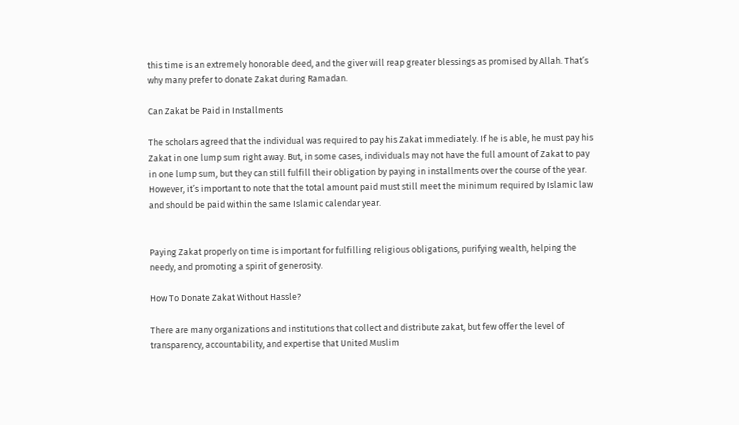this time is an extremely honorable deed, and the giver will reap greater blessings as promised by Allah. That’s why many prefer to donate Zakat during Ramadan.

Can Zakat be Paid in Installments

The scholars agreed that the individual was required to pay his Zakat immediately. If he is able, he must pay his Zakat in one lump sum right away. But, in some cases, individuals may not have the full amount of Zakat to pay in one lump sum, but they can still fulfill their obligation by paying in installments over the course of the year. However, it’s important to note that the total amount paid must still meet the minimum required by Islamic law and should be paid within the same Islamic calendar year.


Paying Zakat properly on time is important for fulfilling religious obligations, purifying wealth, helping the needy, and promoting a spirit of generosity.

How To Donate Zakat Without Hassle?

There are many organizations and institutions that collect and distribute zakat, but few offer the level of transparency, accountability, and expertise that United Muslim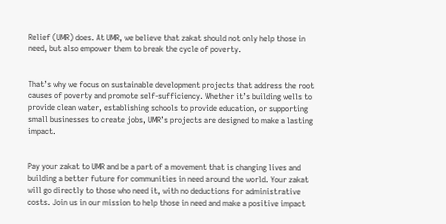Relief (UMR) does. At UMR, we believe that zakat should not only help those in need, but also empower them to break the cycle of poverty.


That’s why we focus on sustainable development projects that address the root causes of poverty and promote self-sufficiency. Whether it’s building wells to provide clean water, establishing schools to provide education, or supporting small businesses to create jobs, UMR’s projects are designed to make a lasting impact.


Pay your zakat to UMR and be a part of a movement that is changing lives and building a better future for communities in need around the world. Your zakat will go directly to those who need it, with no deductions for administrative costs. Join us in our mission to help those in need and make a positive impact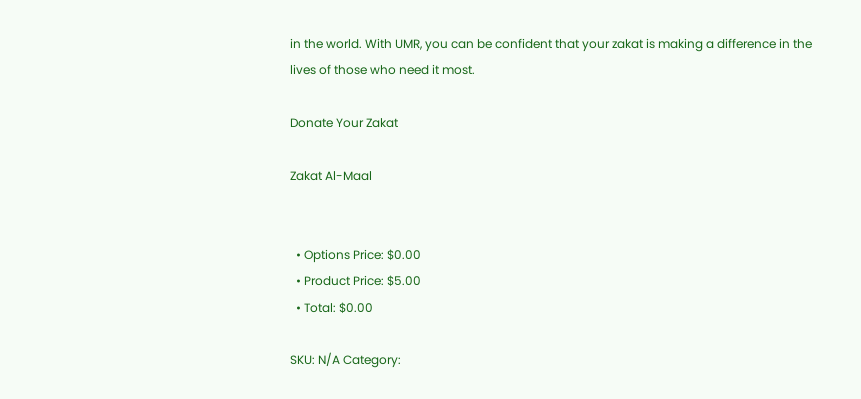in the world. With UMR, you can be confident that your zakat is making a difference in the lives of those who need it most.

Donate Your Zakat

Zakat Al-Maal


  • Options Price: $0.00
  • Product Price: $5.00
  • Total: $0.00

SKU: N/A Category: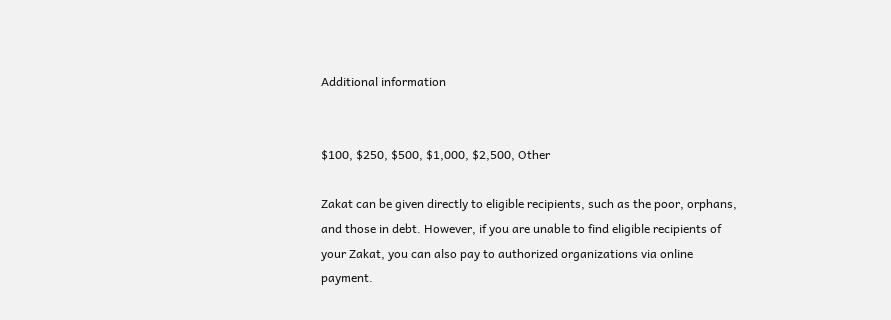Additional information


$100, $250, $500, $1,000, $2,500, Other

Zakat can be given directly to eligible recipients, such as the poor, orphans, and those in debt. However, if you are unable to find eligible recipients of your Zakat, you can also pay to authorized organizations via online payment.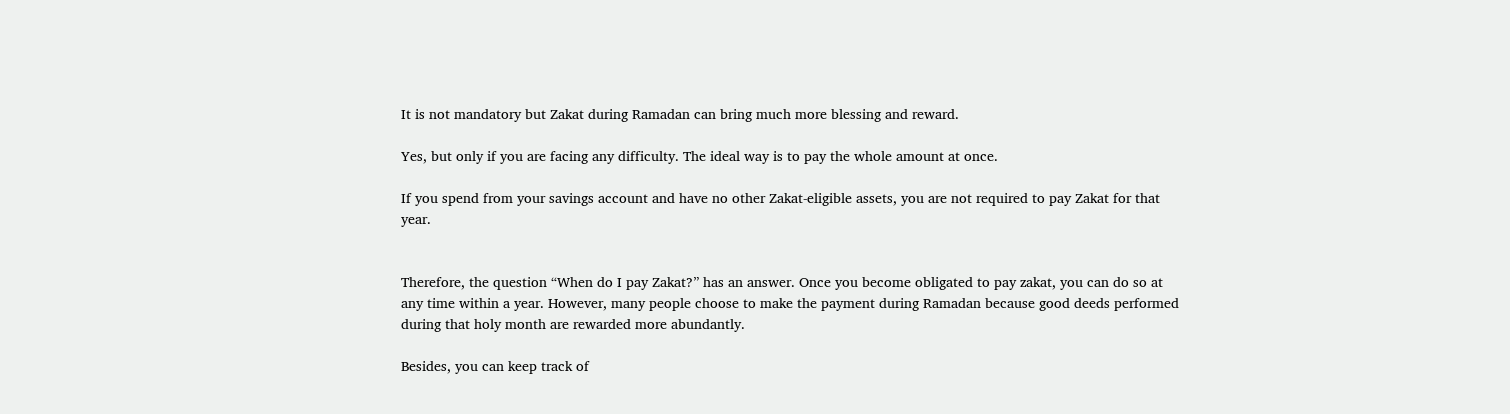It is not mandatory but Zakat during Ramadan can bring much more blessing and reward.

Yes, but only if you are facing any difficulty. The ideal way is to pay the whole amount at once.

If you spend from your savings account and have no other Zakat-eligible assets, you are not required to pay Zakat for that year.


Therefore, the question “When do I pay Zakat?” has an answer. Once you become obligated to pay zakat, you can do so at any time within a year. However, many people choose to make the payment during Ramadan because good deeds performed during that holy month are rewarded more abundantly.

Besides, you can keep track of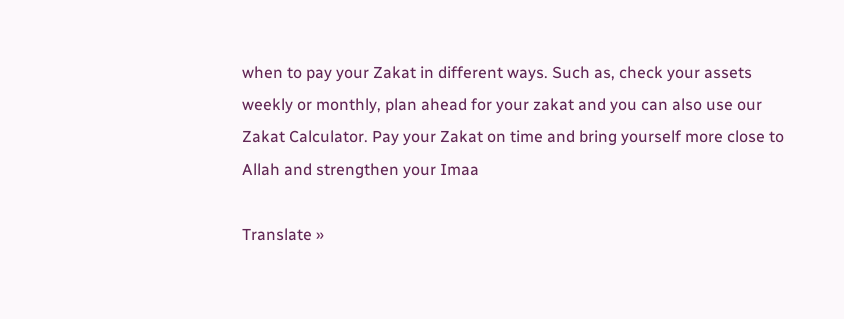when to pay your Zakat in different ways. Such as, check your assets weekly or monthly, plan ahead for your zakat and you can also use our Zakat Calculator. Pay your Zakat on time and bring yourself more close to Allah and strengthen your Imaa

Translate »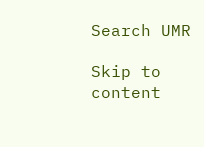Search UMR

Skip to content